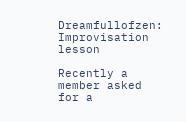Dreamfullofzen: Improvisation lesson

Recently a member asked for a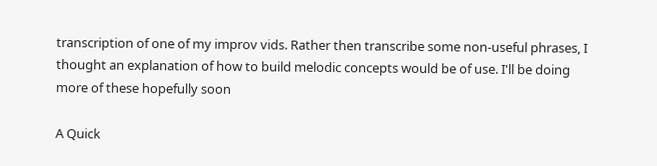transcription of one of my improv vids. Rather then transcribe some non-useful phrases, I thought an explanation of how to build melodic concepts would be of use. I'll be doing more of these hopefully soon

A Quick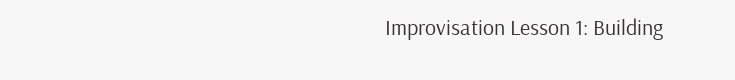Improvisation Lesson 1: Building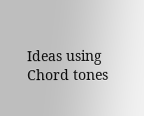Ideas using Chord tones